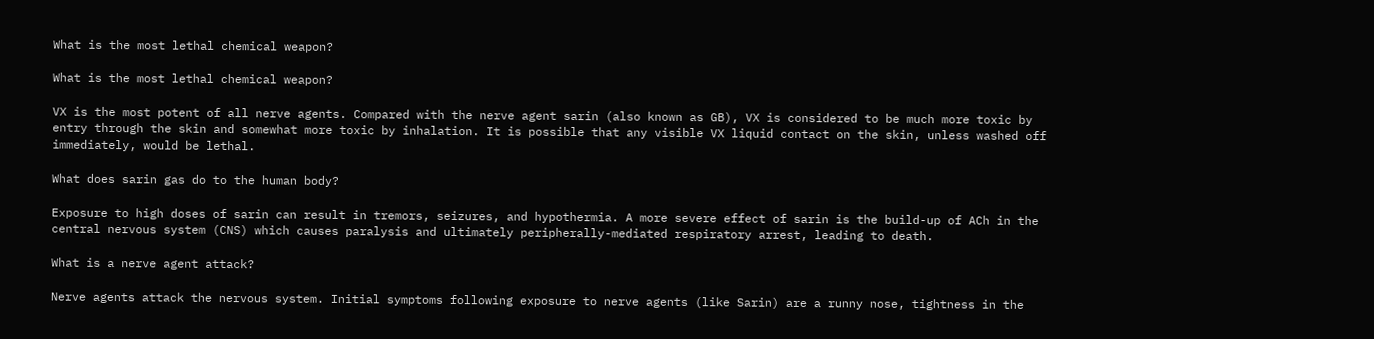What is the most lethal chemical weapon?

What is the most lethal chemical weapon?

VX is the most potent of all nerve agents. Compared with the nerve agent sarin (also known as GB), VX is considered to be much more toxic by entry through the skin and somewhat more toxic by inhalation. It is possible that any visible VX liquid contact on the skin, unless washed off immediately, would be lethal.

What does sarin gas do to the human body?

Exposure to high doses of sarin can result in tremors, seizures, and hypothermia. A more severe effect of sarin is the build-up of ACh in the central nervous system (CNS) which causes paralysis and ultimately peripherally-mediated respiratory arrest, leading to death.

What is a nerve agent attack?

Nerve agents attack the nervous system. Initial symptoms following exposure to nerve agents (like Sarin) are a runny nose, tightness in the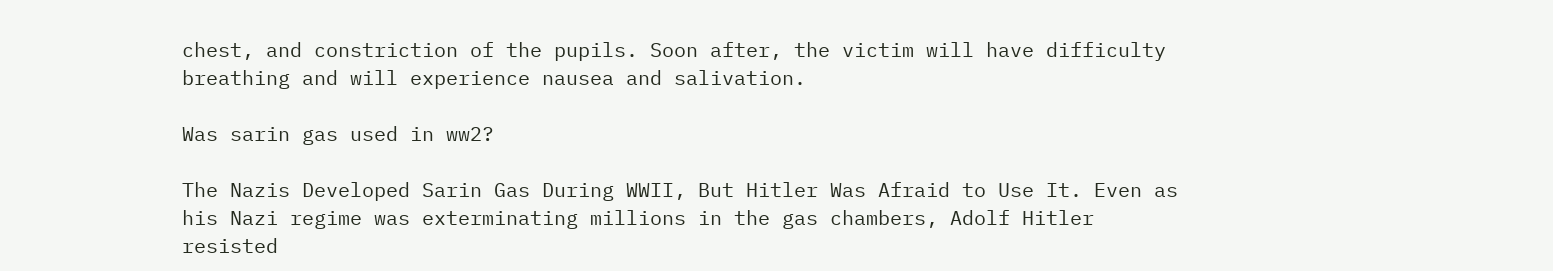chest, and constriction of the pupils. Soon after, the victim will have difficulty breathing and will experience nausea and salivation.

Was sarin gas used in ww2?

The Nazis Developed Sarin Gas During WWII, But Hitler Was Afraid to Use It. Even as his Nazi regime was exterminating millions in the gas chambers, Adolf Hitler resisted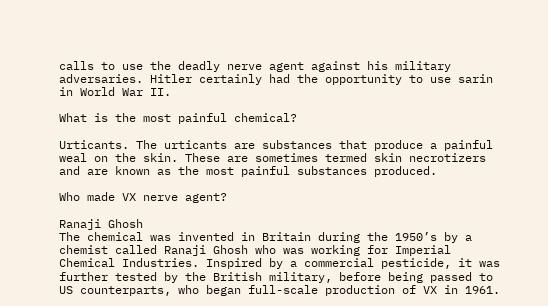calls to use the deadly nerve agent against his military adversaries. Hitler certainly had the opportunity to use sarin in World War II.

What is the most painful chemical?

Urticants. The urticants are substances that produce a painful weal on the skin. These are sometimes termed skin necrotizers and are known as the most painful substances produced.

Who made VX nerve agent?

Ranaji Ghosh
The chemical was invented in Britain during the 1950’s by a chemist called Ranaji Ghosh who was working for Imperial Chemical Industries. Inspired by a commercial pesticide, it was further tested by the British military, before being passed to US counterparts, who began full-scale production of VX in 1961.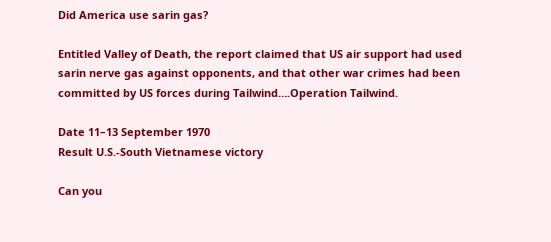Did America use sarin gas?

Entitled Valley of Death, the report claimed that US air support had used sarin nerve gas against opponents, and that other war crimes had been committed by US forces during Tailwind….Operation Tailwind.

Date 11–13 September 1970
Result U.S.-South Vietnamese victory

Can you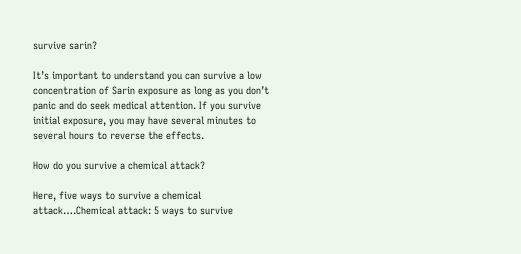survive sarin?

It’s important to understand you can survive a low concentration of Sarin exposure as long as you don’t panic and do seek medical attention. If you survive initial exposure, you may have several minutes to several hours to reverse the effects.

How do you survive a chemical attack?

Here, five ways to survive a chemical attack….Chemical attack: 5 ways to survive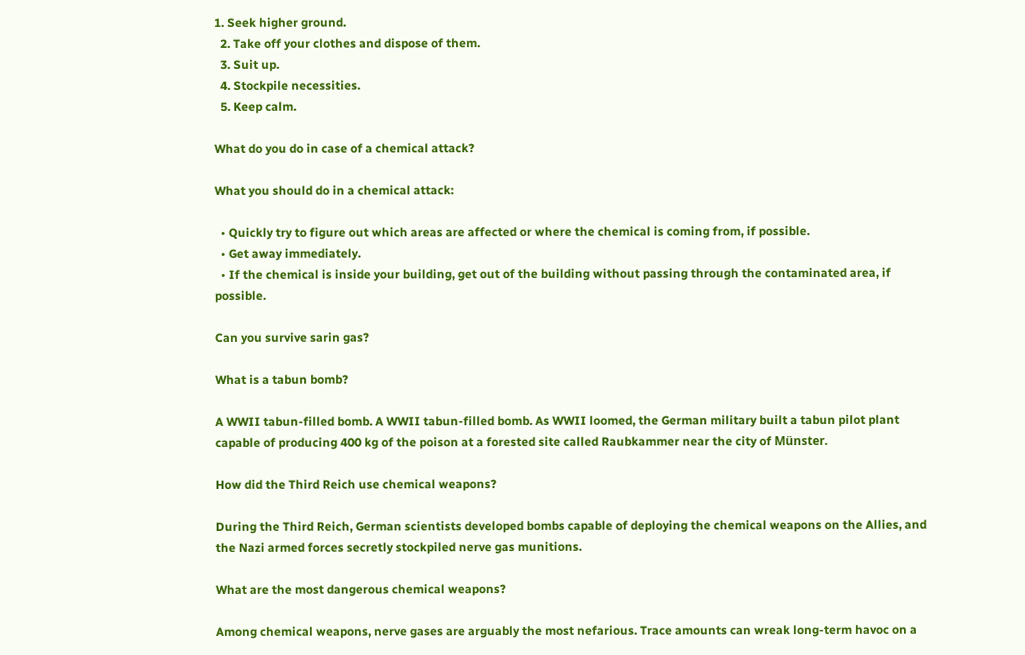1. Seek higher ground.
  2. Take off your clothes and dispose of them.
  3. Suit up.
  4. Stockpile necessities.
  5. Keep calm.

What do you do in case of a chemical attack?

What you should do in a chemical attack:

  • Quickly try to figure out which areas are affected or where the chemical is coming from, if possible.
  • Get away immediately.
  • If the chemical is inside your building, get out of the building without passing through the contaminated area, if possible.

Can you survive sarin gas?

What is a tabun bomb?

A WWII tabun-filled bomb. A WWII tabun-filled bomb. As WWII loomed, the German military built a tabun pilot plant capable of producing 400 kg of the poison at a forested site called Raubkammer near the city of Münster.

How did the Third Reich use chemical weapons?

During the Third Reich, German scientists developed bombs capable of deploying the chemical weapons on the Allies, and the Nazi armed forces secretly stockpiled nerve gas munitions.

What are the most dangerous chemical weapons?

Among chemical weapons, nerve gases are arguably the most nefarious. Trace amounts can wreak long-term havoc on a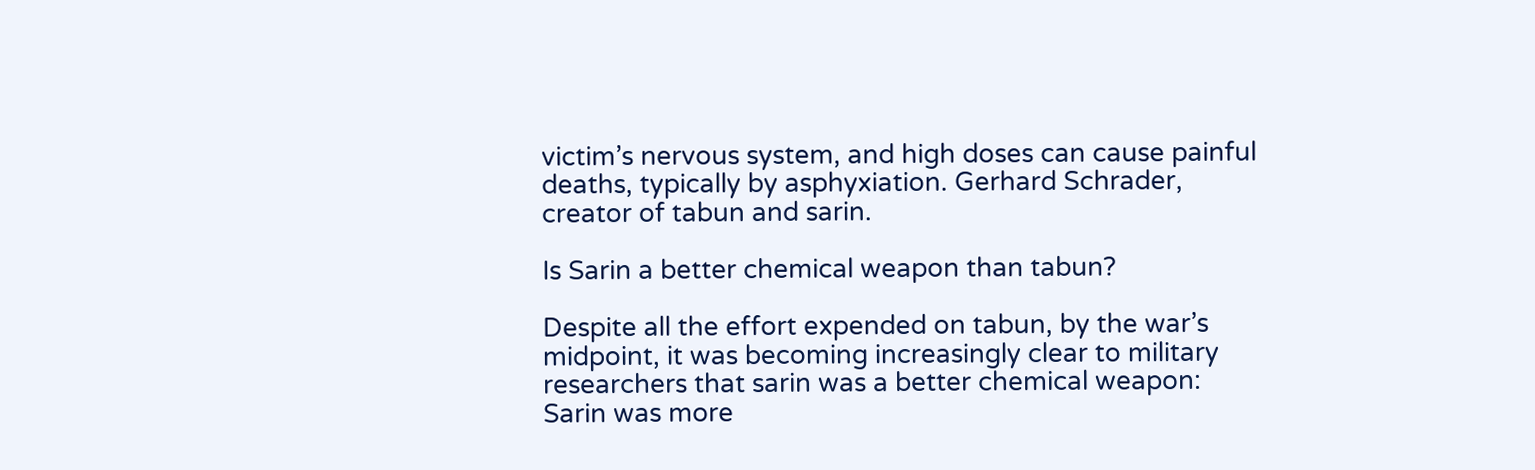victim’s nervous system, and high doses can cause painful deaths, typically by asphyxiation. Gerhard Schrader, creator of tabun and sarin.

Is Sarin a better chemical weapon than tabun?

Despite all the effort expended on tabun, by the war’s midpoint, it was becoming increasingly clear to military researchers that sarin was a better chemical weapon: Sarin was more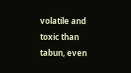volatile and toxic than tabun, even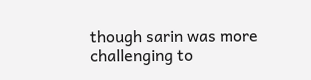though sarin was more challenging to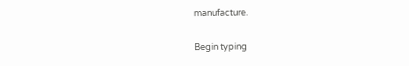manufacture.

Begin typing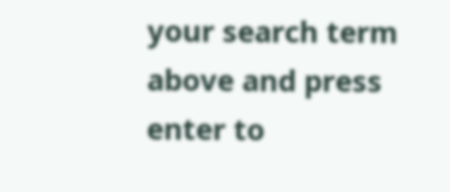your search term above and press enter to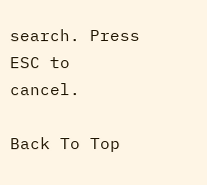search. Press ESC to cancel.

Back To Top